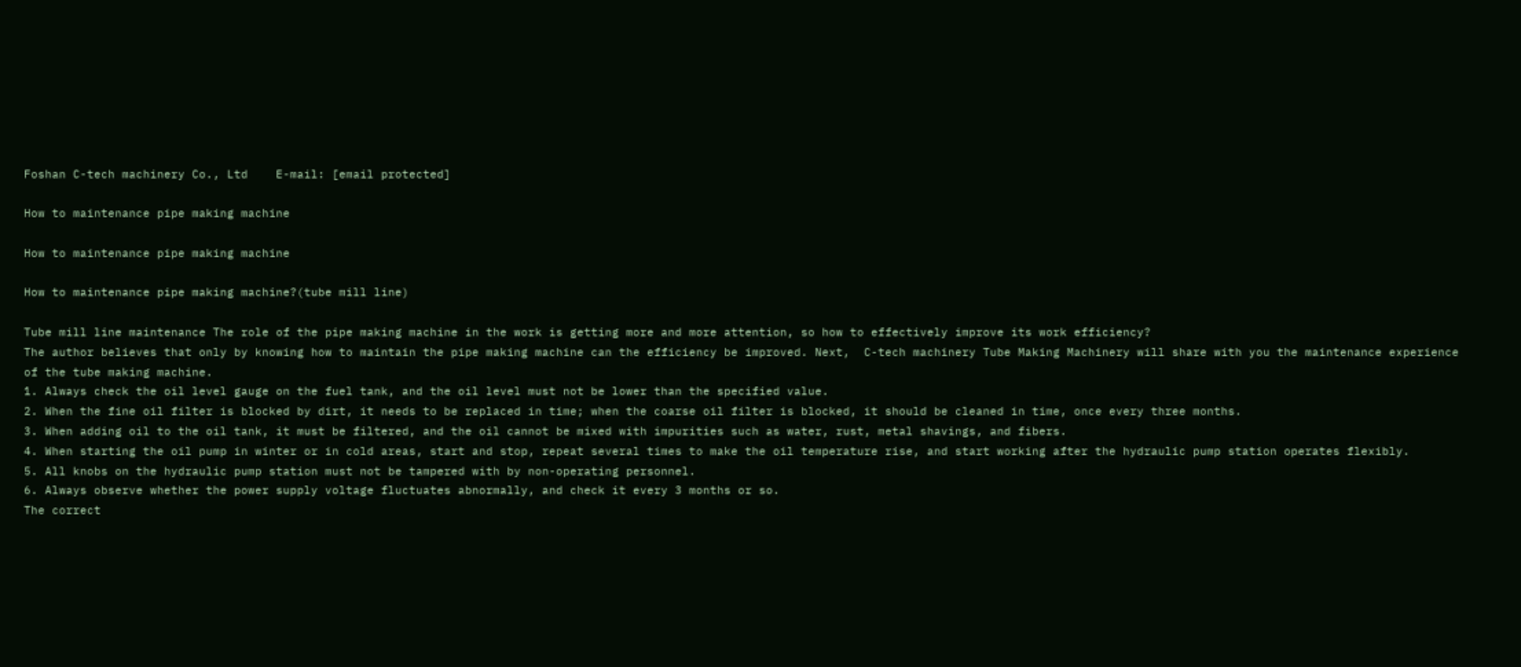Foshan C-tech machinery Co., Ltd    E-mail: [email protected]

How to maintenance pipe making machine

How to maintenance pipe making machine

How to maintenance pipe making machine?(tube mill line)

Tube mill line maintenance The role of the pipe making machine in the work is getting more and more attention, so how to effectively improve its work efficiency?
The author believes that only by knowing how to maintain the pipe making machine can the efficiency be improved. Next,  C-tech machinery Tube Making Machinery will share with you the maintenance experience of the tube making machine.
1. Always check the oil level gauge on the fuel tank, and the oil level must not be lower than the specified value.
2. When the fine oil filter is blocked by dirt, it needs to be replaced in time; when the coarse oil filter is blocked, it should be cleaned in time, once every three months.
3. When adding oil to the oil tank, it must be filtered, and the oil cannot be mixed with impurities such as water, rust, metal shavings, and fibers.
4. When starting the oil pump in winter or in cold areas, start and stop, repeat several times to make the oil temperature rise, and start working after the hydraulic pump station operates flexibly.
5. All knobs on the hydraulic pump station must not be tampered with by non-operating personnel.
6. Always observe whether the power supply voltage fluctuates abnormally, and check it every 3 months or so.
The correct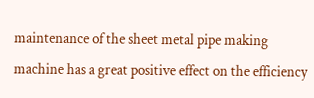maintenance of the sheet metal pipe making machine has a great positive effect on the efficiency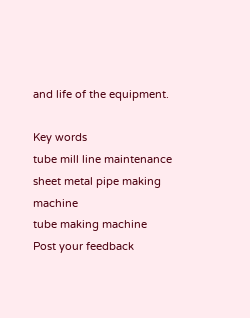and life of the equipment.

Key words
tube mill line maintenance
sheet metal pipe making machine
tube making machine
Post your feedback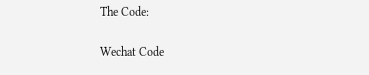The Code:

Wechat Code